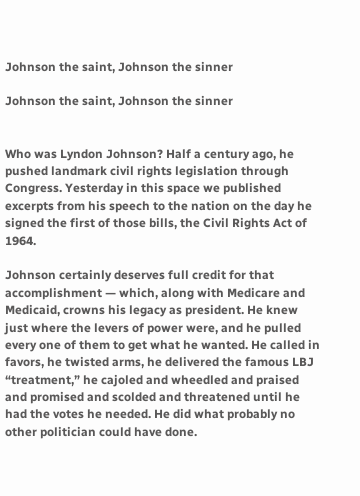Johnson the saint, Johnson the sinner

Johnson the saint, Johnson the sinner


Who was Lyndon Johnson? Half a century ago, he pushed landmark civil rights legislation through Congress. Yesterday in this space we published excerpts from his speech to the nation on the day he signed the first of those bills, the Civil Rights Act of 1964.

Johnson certainly deserves full credit for that accomplishment — which, along with Medicare and Medicaid, crowns his legacy as president. He knew just where the levers of power were, and he pulled every one of them to get what he wanted. He called in favors, he twisted arms, he delivered the famous LBJ “treatment,” he cajoled and wheedled and praised and promised and scolded and threatened until he had the votes he needed. He did what probably no other politician could have done.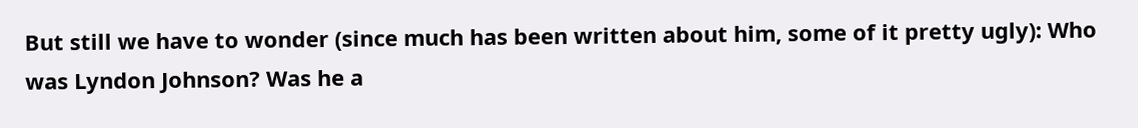But still we have to wonder (since much has been written about him, some of it pretty ugly): Who was Lyndon Johnson? Was he a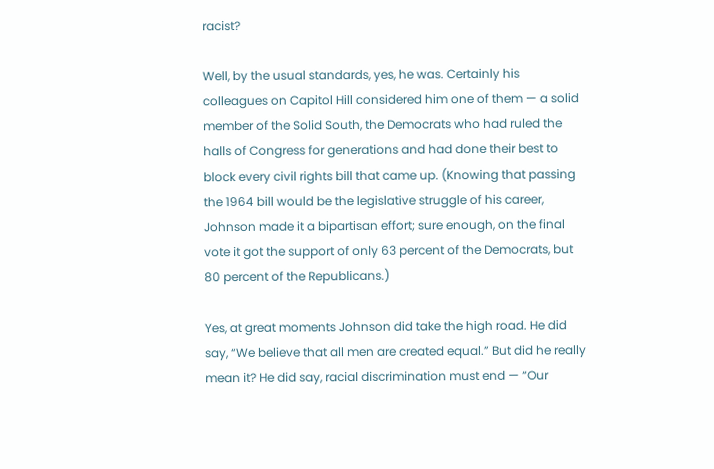racist?

Well, by the usual standards, yes, he was. Certainly his colleagues on Capitol Hill considered him one of them — a solid member of the Solid South, the Democrats who had ruled the halls of Congress for generations and had done their best to block every civil rights bill that came up. (Knowing that passing the 1964 bill would be the legislative struggle of his career, Johnson made it a bipartisan effort; sure enough, on the final vote it got the support of only 63 percent of the Democrats, but 80 percent of the Republicans.)

Yes, at great moments Johnson did take the high road. He did say, “We believe that all men are created equal.” But did he really mean it? He did say, racial discrimination must end — “Our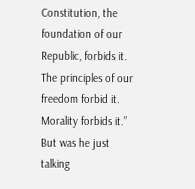Constitution, the foundation of our Republic, forbids it. The principles of our freedom forbid it. Morality forbids it.” But was he just talking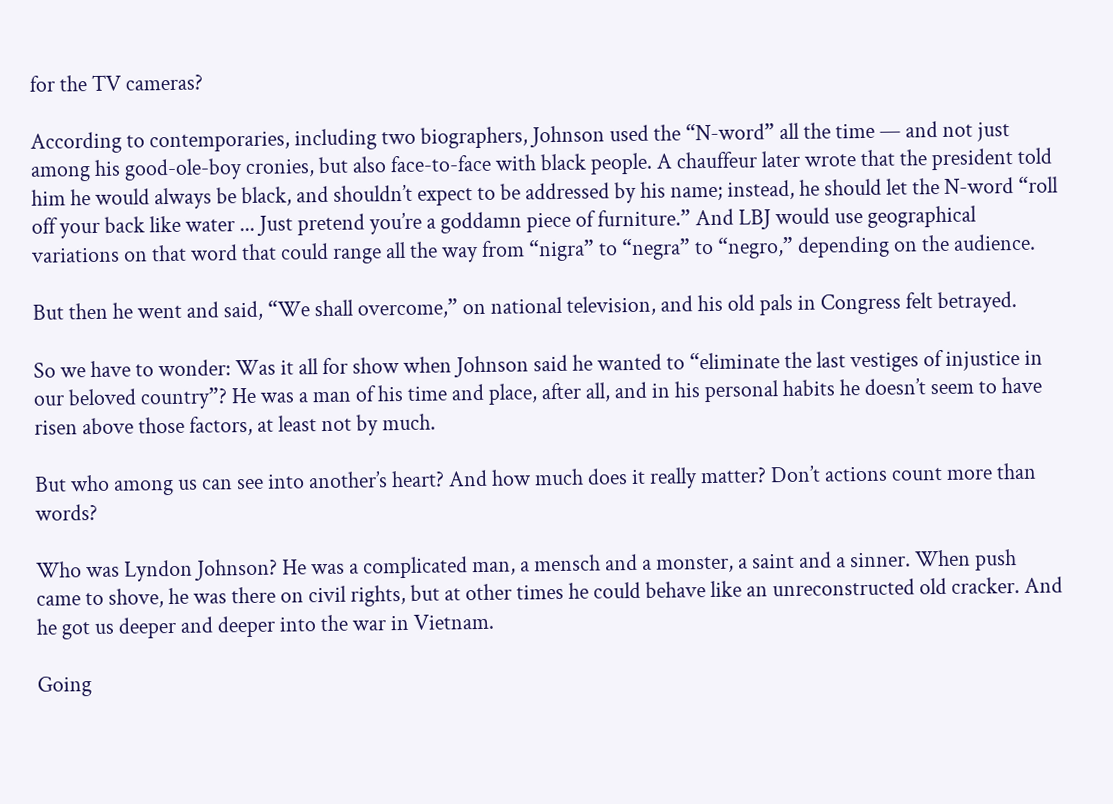for the TV cameras?

According to contemporaries, including two biographers, Johnson used the “N-word” all the time — and not just among his good-ole-boy cronies, but also face-to-face with black people. A chauffeur later wrote that the president told him he would always be black, and shouldn’t expect to be addressed by his name; instead, he should let the N-word “roll off your back like water ... Just pretend you’re a goddamn piece of furniture.” And LBJ would use geographical variations on that word that could range all the way from “nigra” to “negra” to “negro,” depending on the audience.

But then he went and said, “We shall overcome,” on national television, and his old pals in Congress felt betrayed.

So we have to wonder: Was it all for show when Johnson said he wanted to “eliminate the last vestiges of injustice in our beloved country”? He was a man of his time and place, after all, and in his personal habits he doesn’t seem to have risen above those factors, at least not by much.

But who among us can see into another’s heart? And how much does it really matter? Don’t actions count more than words?

Who was Lyndon Johnson? He was a complicated man, a mensch and a monster, a saint and a sinner. When push came to shove, he was there on civil rights, but at other times he could behave like an unreconstructed old cracker. And he got us deeper and deeper into the war in Vietnam.

Going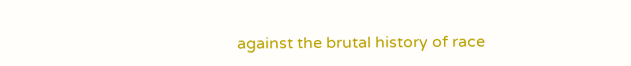against the brutal history of race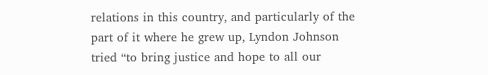relations in this country, and particularly of the part of it where he grew up, Lyndon Johnson tried “to bring justice and hope to all our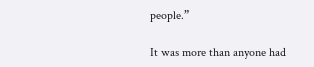people.”

It was more than anyone had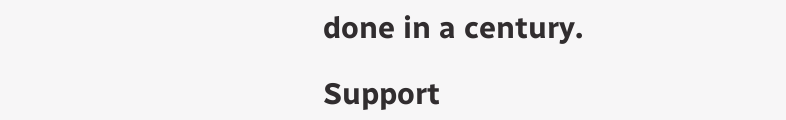done in a century.

Support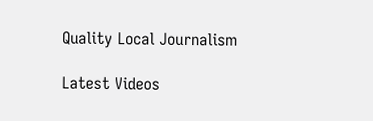Quality Local Journalism

Latest Videos